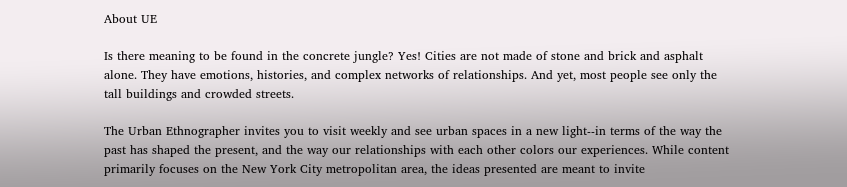About UE

Is there meaning to be found in the concrete jungle? Yes! Cities are not made of stone and brick and asphalt alone. They have emotions, histories, and complex networks of relationships. And yet, most people see only the tall buildings and crowded streets.

The Urban Ethnographer invites you to visit weekly and see urban spaces in a new light--in terms of the way the past has shaped the present, and the way our relationships with each other colors our experiences. While content primarily focuses on the New York City metropolitan area, the ideas presented are meant to invite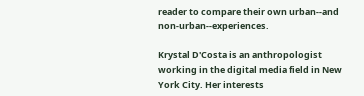reader to compare their own urban--and non-urban--experiences.

Krystal D'Costa is an anthropologist working in the digital media field in New York City. Her interests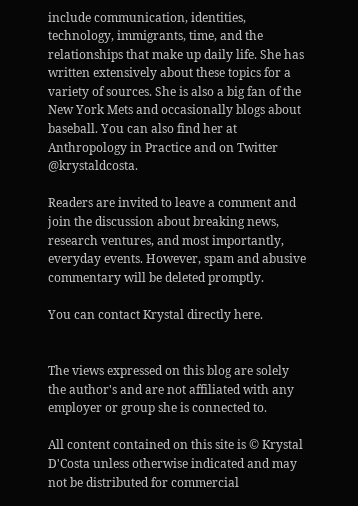include communication, identities, technology, immigrants, time, and the relationships that make up daily life. She has written extensively about these topics for a variety of sources. She is also a big fan of the New York Mets and occasionally blogs about baseball. You can also find her at Anthropology in Practice and on Twitter @krystaldcosta.

Readers are invited to leave a comment and join the discussion about breaking news, research ventures, and most importantly, everyday events. However, spam and abusive commentary will be deleted promptly.

You can contact Krystal directly here.


The views expressed on this blog are solely the author's and are not affiliated with any employer or group she is connected to.

All content contained on this site is © Krystal D'Costa unless otherwise indicated and may not be distributed for commercial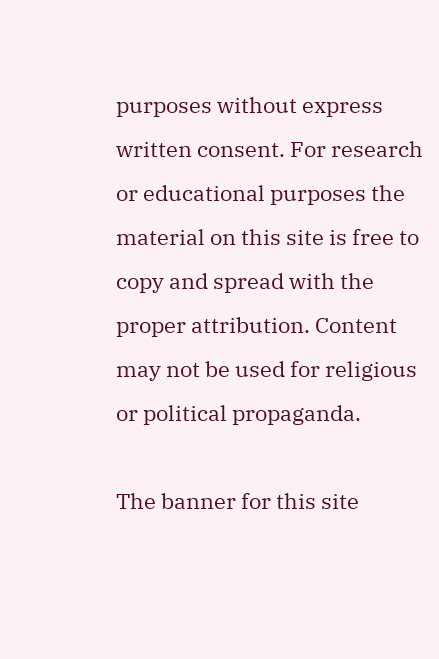purposes without express written consent. For research or educational purposes the material on this site is free to copy and spread with the proper attribution. Content may not be used for religious or political propaganda.

The banner for this site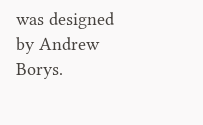was designed by Andrew Borys.